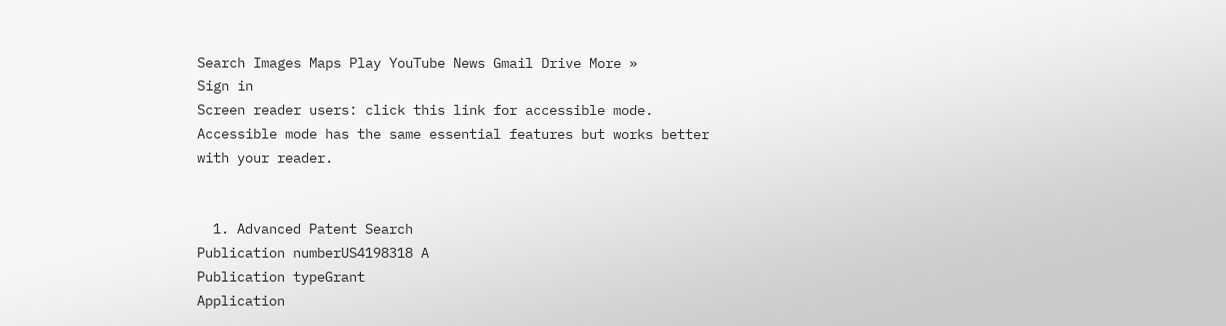Search Images Maps Play YouTube News Gmail Drive More »
Sign in
Screen reader users: click this link for accessible mode. Accessible mode has the same essential features but works better with your reader.


  1. Advanced Patent Search
Publication numberUS4198318 A
Publication typeGrant
Application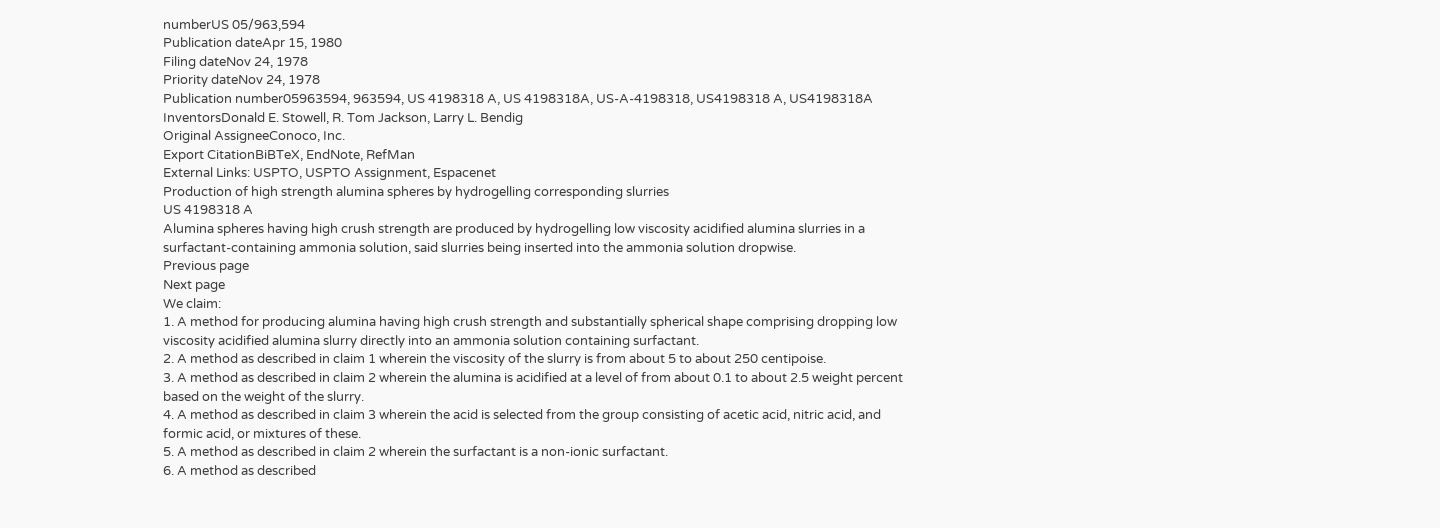numberUS 05/963,594
Publication dateApr 15, 1980
Filing dateNov 24, 1978
Priority dateNov 24, 1978
Publication number05963594, 963594, US 4198318 A, US 4198318A, US-A-4198318, US4198318 A, US4198318A
InventorsDonald E. Stowell, R. Tom Jackson, Larry L. Bendig
Original AssigneeConoco, Inc.
Export CitationBiBTeX, EndNote, RefMan
External Links: USPTO, USPTO Assignment, Espacenet
Production of high strength alumina spheres by hydrogelling corresponding slurries
US 4198318 A
Alumina spheres having high crush strength are produced by hydrogelling low viscosity acidified alumina slurries in a surfactant-containing ammonia solution, said slurries being inserted into the ammonia solution dropwise.
Previous page
Next page
We claim:
1. A method for producing alumina having high crush strength and substantially spherical shape comprising dropping low viscosity acidified alumina slurry directly into an ammonia solution containing surfactant.
2. A method as described in claim 1 wherein the viscosity of the slurry is from about 5 to about 250 centipoise.
3. A method as described in claim 2 wherein the alumina is acidified at a level of from about 0.1 to about 2.5 weight percent based on the weight of the slurry.
4. A method as described in claim 3 wherein the acid is selected from the group consisting of acetic acid, nitric acid, and formic acid, or mixtures of these.
5. A method as described in claim 2 wherein the surfactant is a non-ionic surfactant.
6. A method as described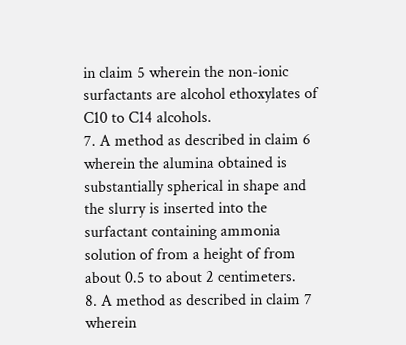in claim 5 wherein the non-ionic surfactants are alcohol ethoxylates of C10 to C14 alcohols.
7. A method as described in claim 6 wherein the alumina obtained is substantially spherical in shape and the slurry is inserted into the surfactant containing ammonia solution of from a height of from about 0.5 to about 2 centimeters.
8. A method as described in claim 7 wherein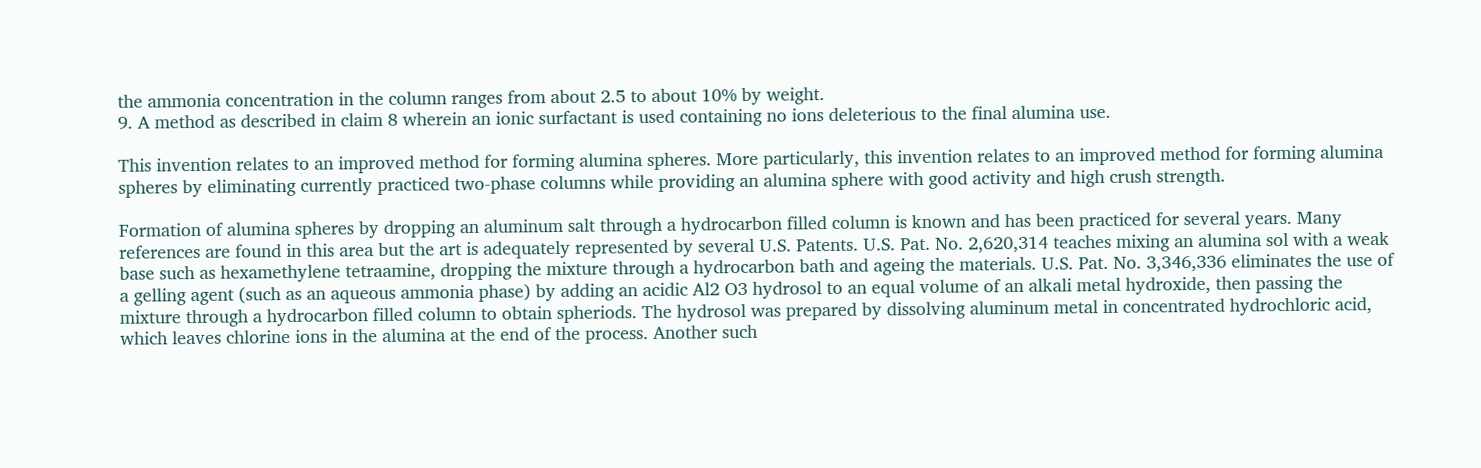the ammonia concentration in the column ranges from about 2.5 to about 10% by weight.
9. A method as described in claim 8 wherein an ionic surfactant is used containing no ions deleterious to the final alumina use.

This invention relates to an improved method for forming alumina spheres. More particularly, this invention relates to an improved method for forming alumina spheres by eliminating currently practiced two-phase columns while providing an alumina sphere with good activity and high crush strength.

Formation of alumina spheres by dropping an aluminum salt through a hydrocarbon filled column is known and has been practiced for several years. Many references are found in this area but the art is adequately represented by several U.S. Patents. U.S. Pat. No. 2,620,314 teaches mixing an alumina sol with a weak base such as hexamethylene tetraamine, dropping the mixture through a hydrocarbon bath and ageing the materials. U.S. Pat. No. 3,346,336 eliminates the use of a gelling agent (such as an aqueous ammonia phase) by adding an acidic Al2 O3 hydrosol to an equal volume of an alkali metal hydroxide, then passing the mixture through a hydrocarbon filled column to obtain spheriods. The hydrosol was prepared by dissolving aluminum metal in concentrated hydrochloric acid, which leaves chlorine ions in the alumina at the end of the process. Another such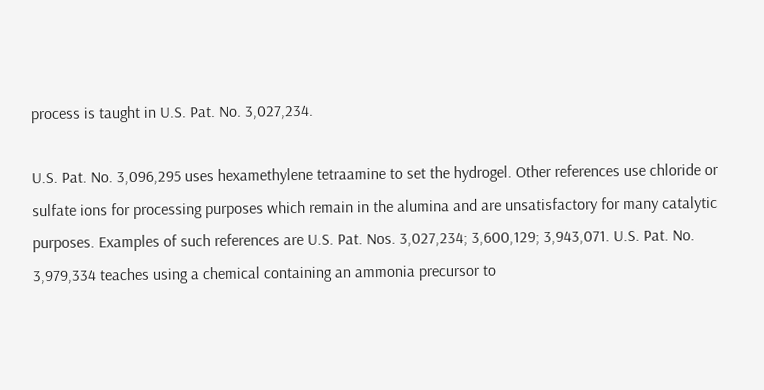process is taught in U.S. Pat. No. 3,027,234.

U.S. Pat. No. 3,096,295 uses hexamethylene tetraamine to set the hydrogel. Other references use chloride or sulfate ions for processing purposes which remain in the alumina and are unsatisfactory for many catalytic purposes. Examples of such references are U.S. Pat. Nos. 3,027,234; 3,600,129; 3,943,071. U.S. Pat. No. 3,979,334 teaches using a chemical containing an ammonia precursor to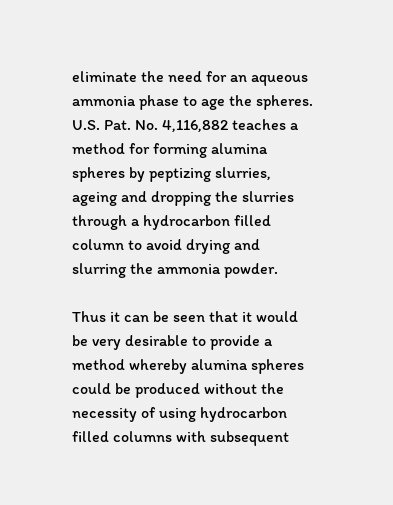eliminate the need for an aqueous ammonia phase to age the spheres. U.S. Pat. No. 4,116,882 teaches a method for forming alumina spheres by peptizing slurries, ageing and dropping the slurries through a hydrocarbon filled column to avoid drying and slurring the ammonia powder.

Thus it can be seen that it would be very desirable to provide a method whereby alumina spheres could be produced without the necessity of using hydrocarbon filled columns with subsequent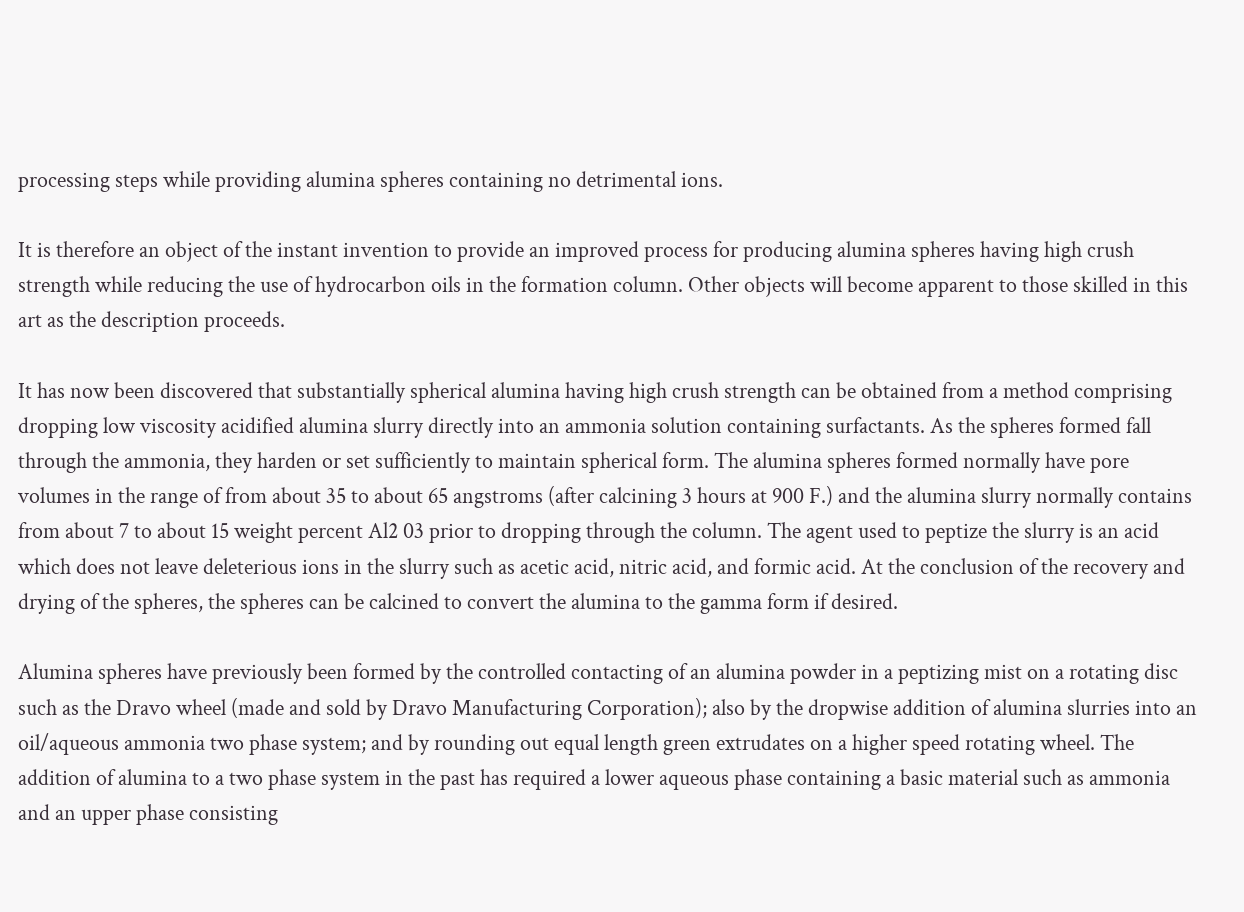processing steps while providing alumina spheres containing no detrimental ions.

It is therefore an object of the instant invention to provide an improved process for producing alumina spheres having high crush strength while reducing the use of hydrocarbon oils in the formation column. Other objects will become apparent to those skilled in this art as the description proceeds.

It has now been discovered that substantially spherical alumina having high crush strength can be obtained from a method comprising dropping low viscosity acidified alumina slurry directly into an ammonia solution containing surfactants. As the spheres formed fall through the ammonia, they harden or set sufficiently to maintain spherical form. The alumina spheres formed normally have pore volumes in the range of from about 35 to about 65 angstroms (after calcining 3 hours at 900 F.) and the alumina slurry normally contains from about 7 to about 15 weight percent Al2 03 prior to dropping through the column. The agent used to peptize the slurry is an acid which does not leave deleterious ions in the slurry such as acetic acid, nitric acid, and formic acid. At the conclusion of the recovery and drying of the spheres, the spheres can be calcined to convert the alumina to the gamma form if desired.

Alumina spheres have previously been formed by the controlled contacting of an alumina powder in a peptizing mist on a rotating disc such as the Dravo wheel (made and sold by Dravo Manufacturing Corporation); also by the dropwise addition of alumina slurries into an oil/aqueous ammonia two phase system; and by rounding out equal length green extrudates on a higher speed rotating wheel. The addition of alumina to a two phase system in the past has required a lower aqueous phase containing a basic material such as ammonia and an upper phase consisting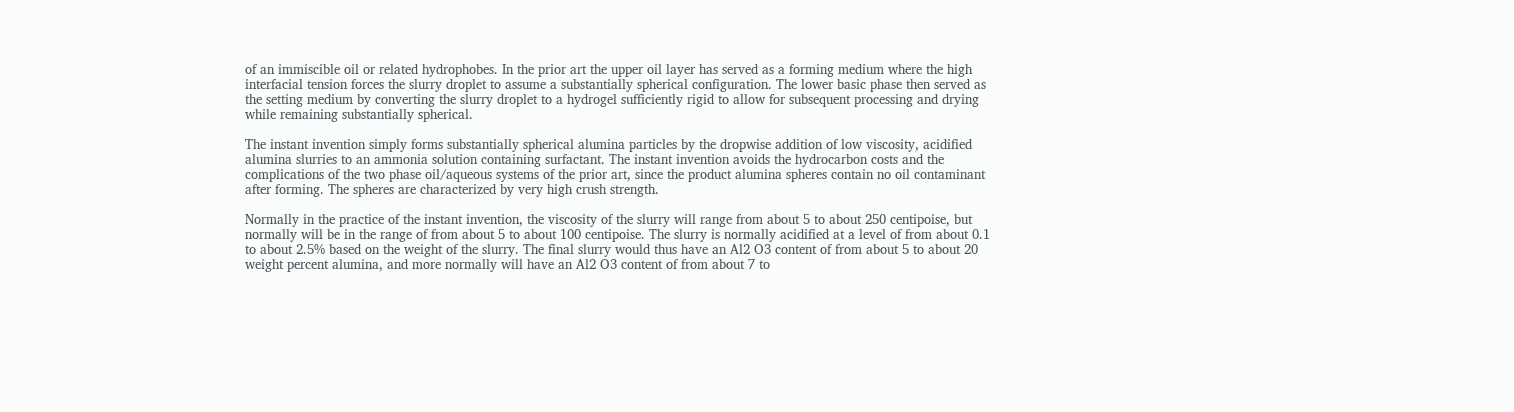of an immiscible oil or related hydrophobes. In the prior art the upper oil layer has served as a forming medium where the high interfacial tension forces the slurry droplet to assume a substantially spherical configuration. The lower basic phase then served as the setting medium by converting the slurry droplet to a hydrogel sufficiently rigid to allow for subsequent processing and drying while remaining substantially spherical.

The instant invention simply forms substantially spherical alumina particles by the dropwise addition of low viscosity, acidified alumina slurries to an ammonia solution containing surfactant. The instant invention avoids the hydrocarbon costs and the complications of the two phase oil/aqueous systems of the prior art, since the product alumina spheres contain no oil contaminant after forming. The spheres are characterized by very high crush strength.

Normally in the practice of the instant invention, the viscosity of the slurry will range from about 5 to about 250 centipoise, but normally will be in the range of from about 5 to about 100 centipoise. The slurry is normally acidified at a level of from about 0.1 to about 2.5% based on the weight of the slurry. The final slurry would thus have an Al2 O3 content of from about 5 to about 20 weight percent alumina, and more normally will have an Al2 O3 content of from about 7 to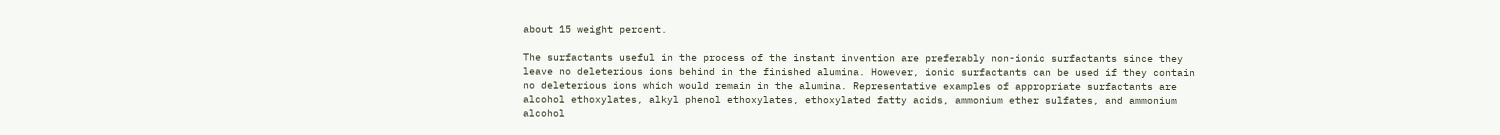about 15 weight percent.

The surfactants useful in the process of the instant invention are preferably non-ionic surfactants since they leave no deleterious ions behind in the finished alumina. However, ionic surfactants can be used if they contain no deleterious ions which would remain in the alumina. Representative examples of appropriate surfactants are alcohol ethoxylates, alkyl phenol ethoxylates, ethoxylated fatty acids, ammonium ether sulfates, and ammonium alcohol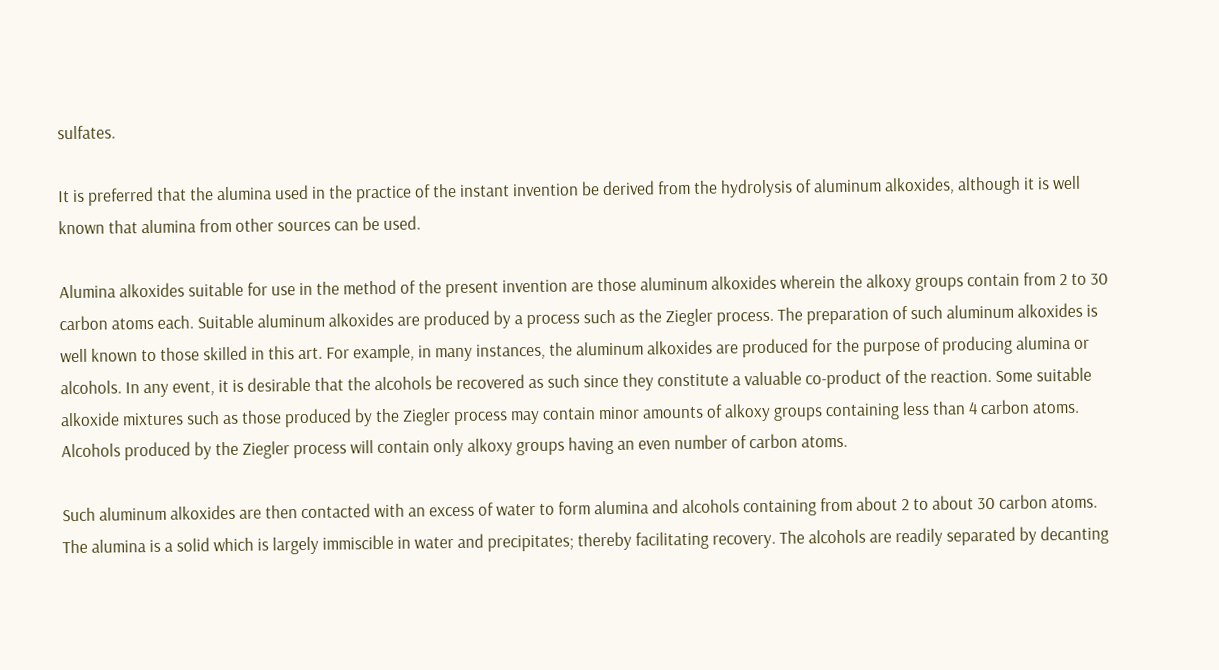sulfates.

It is preferred that the alumina used in the practice of the instant invention be derived from the hydrolysis of aluminum alkoxides, although it is well known that alumina from other sources can be used.

Alumina alkoxides suitable for use in the method of the present invention are those aluminum alkoxides wherein the alkoxy groups contain from 2 to 30 carbon atoms each. Suitable aluminum alkoxides are produced by a process such as the Ziegler process. The preparation of such aluminum alkoxides is well known to those skilled in this art. For example, in many instances, the aluminum alkoxides are produced for the purpose of producing alumina or alcohols. In any event, it is desirable that the alcohols be recovered as such since they constitute a valuable co-product of the reaction. Some suitable alkoxide mixtures such as those produced by the Ziegler process may contain minor amounts of alkoxy groups containing less than 4 carbon atoms. Alcohols produced by the Ziegler process will contain only alkoxy groups having an even number of carbon atoms.

Such aluminum alkoxides are then contacted with an excess of water to form alumina and alcohols containing from about 2 to about 30 carbon atoms. The alumina is a solid which is largely immiscible in water and precipitates; thereby facilitating recovery. The alcohols are readily separated by decanting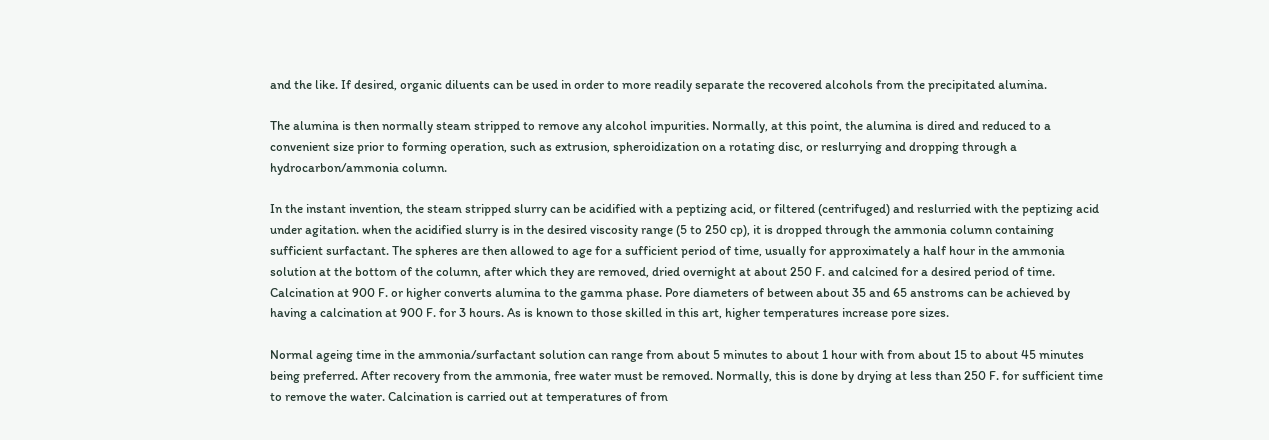and the like. If desired, organic diluents can be used in order to more readily separate the recovered alcohols from the precipitated alumina.

The alumina is then normally steam stripped to remove any alcohol impurities. Normally, at this point, the alumina is dired and reduced to a convenient size prior to forming operation, such as extrusion, spheroidization on a rotating disc, or reslurrying and dropping through a hydrocarbon/ammonia column.

In the instant invention, the steam stripped slurry can be acidified with a peptizing acid, or filtered (centrifuged) and reslurried with the peptizing acid under agitation. when the acidified slurry is in the desired viscosity range (5 to 250 cp), it is dropped through the ammonia column containing sufficient surfactant. The spheres are then allowed to age for a sufficient period of time, usually for approximately a half hour in the ammonia solution at the bottom of the column, after which they are removed, dried overnight at about 250 F. and calcined for a desired period of time. Calcination at 900 F. or higher converts alumina to the gamma phase. Pore diameters of between about 35 and 65 anstroms can be achieved by having a calcination at 900 F. for 3 hours. As is known to those skilled in this art, higher temperatures increase pore sizes.

Normal ageing time in the ammonia/surfactant solution can range from about 5 minutes to about 1 hour with from about 15 to about 45 minutes being preferred. After recovery from the ammonia, free water must be removed. Normally, this is done by drying at less than 250 F. for sufficient time to remove the water. Calcination is carried out at temperatures of from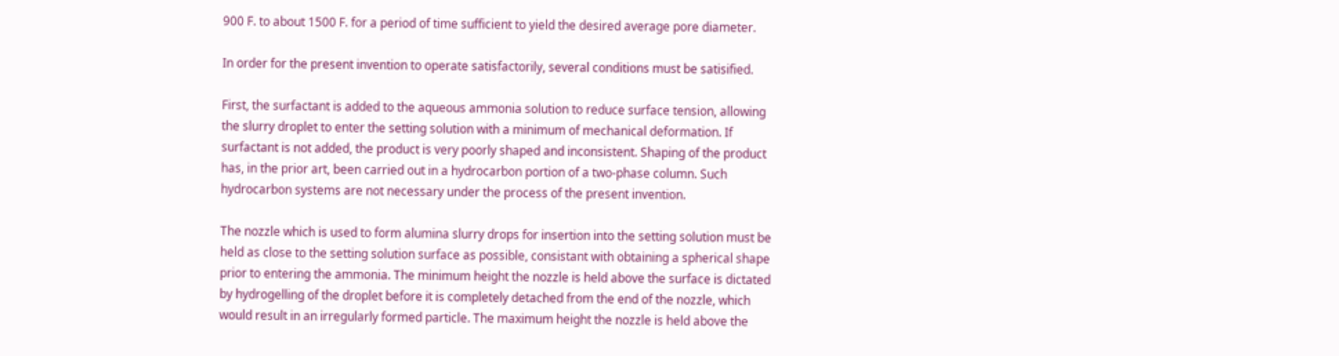900 F. to about 1500 F. for a period of time sufficient to yield the desired average pore diameter.

In order for the present invention to operate satisfactorily, several conditions must be satisified.

First, the surfactant is added to the aqueous ammonia solution to reduce surface tension, allowing the slurry droplet to enter the setting solution with a minimum of mechanical deformation. If surfactant is not added, the product is very poorly shaped and inconsistent. Shaping of the product has, in the prior art, been carried out in a hydrocarbon portion of a two-phase column. Such hydrocarbon systems are not necessary under the process of the present invention.

The nozzle which is used to form alumina slurry drops for insertion into the setting solution must be held as close to the setting solution surface as possible, consistant with obtaining a spherical shape prior to entering the ammonia. The minimum height the nozzle is held above the surface is dictated by hydrogelling of the droplet before it is completely detached from the end of the nozzle, which would result in an irregularly formed particle. The maximum height the nozzle is held above the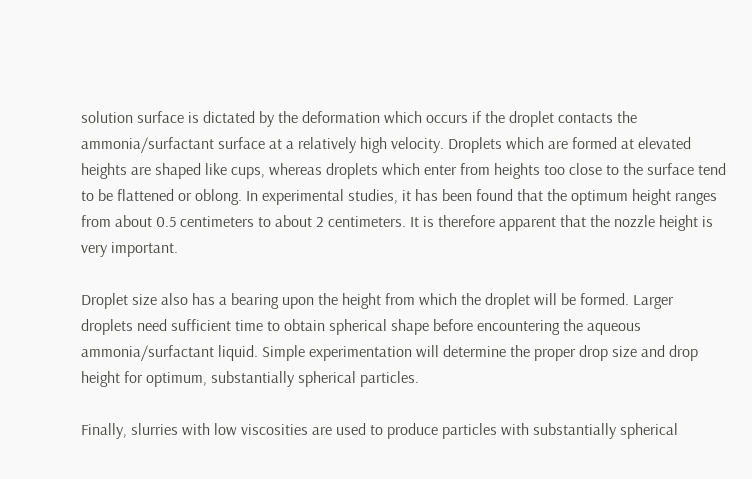solution surface is dictated by the deformation which occurs if the droplet contacts the ammonia/surfactant surface at a relatively high velocity. Droplets which are formed at elevated heights are shaped like cups, whereas droplets which enter from heights too close to the surface tend to be flattened or oblong. In experimental studies, it has been found that the optimum height ranges from about 0.5 centimeters to about 2 centimeters. It is therefore apparent that the nozzle height is very important.

Droplet size also has a bearing upon the height from which the droplet will be formed. Larger droplets need sufficient time to obtain spherical shape before encountering the aqueous ammonia/surfactant liquid. Simple experimentation will determine the proper drop size and drop height for optimum, substantially spherical particles.

Finally, slurries with low viscosities are used to produce particles with substantially spherical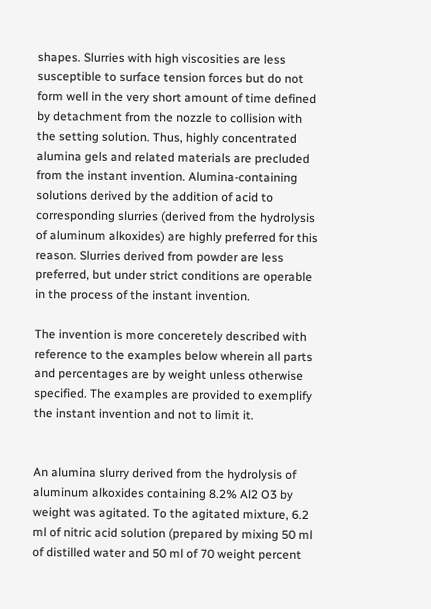shapes. Slurries with high viscosities are less susceptible to surface tension forces but do not form well in the very short amount of time defined by detachment from the nozzle to collision with the setting solution. Thus, highly concentrated alumina gels and related materials are precluded from the instant invention. Alumina-containing solutions derived by the addition of acid to corresponding slurries (derived from the hydrolysis of aluminum alkoxides) are highly preferred for this reason. Slurries derived from powder are less preferred, but under strict conditions are operable in the process of the instant invention.

The invention is more conceretely described with reference to the examples below wherein all parts and percentages are by weight unless otherwise specified. The examples are provided to exemplify the instant invention and not to limit it.


An alumina slurry derived from the hydrolysis of aluminum alkoxides containing 8.2% Al2 O3 by weight was agitated. To the agitated mixture, 6.2 ml of nitric acid solution (prepared by mixing 50 ml of distilled water and 50 ml of 70 weight percent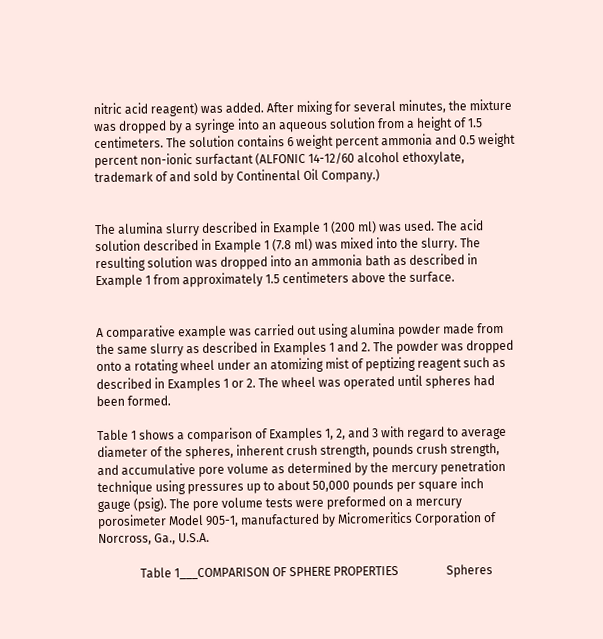nitric acid reagent) was added. After mixing for several minutes, the mixture was dropped by a syringe into an aqueous solution from a height of 1.5 centimeters. The solution contains 6 weight percent ammonia and 0.5 weight percent non-ionic surfactant (ALFONIC 14-12/60 alcohol ethoxylate, trademark of and sold by Continental Oil Company.)


The alumina slurry described in Example 1 (200 ml) was used. The acid solution described in Example 1 (7.8 ml) was mixed into the slurry. The resulting solution was dropped into an ammonia bath as described in Example 1 from approximately 1.5 centimeters above the surface.


A comparative example was carried out using alumina powder made from the same slurry as described in Examples 1 and 2. The powder was dropped onto a rotating wheel under an atomizing mist of peptizing reagent such as described in Examples 1 or 2. The wheel was operated until spheres had been formed.

Table 1 shows a comparison of Examples 1, 2, and 3 with regard to average diameter of the spheres, inherent crush strength, pounds crush strength, and accumulative pore volume as determined by the mercury penetration technique using pressures up to about 50,000 pounds per square inch gauge (psig). The pore volume tests were preformed on a mercury porosimeter Model 905-1, manufactured by Micromeritics Corporation of Norcross, Ga., U.S.A.

              Table 1___COMPARISON OF SPHERE PROPERTIES                Spheres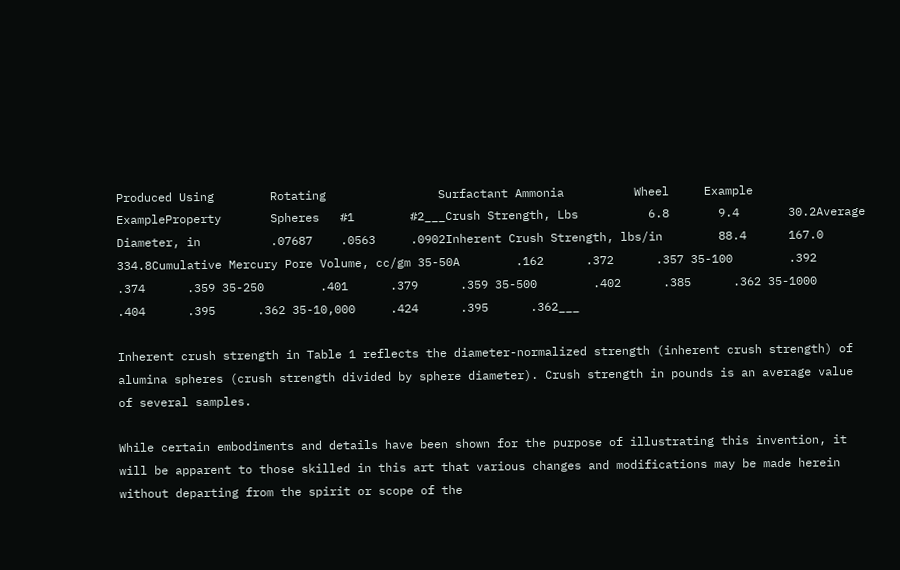Produced Using        Rotating                Surfactant Ammonia          Wheel     Example   ExampleProperty       Spheres   #1        #2___Crush Strength, Lbs          6.8       9.4       30.2Average Diameter, in          .07687    .0563     .0902Inherent Crush Strength, lbs/in        88.4      167.0     334.8Cumulative Mercury Pore Volume, cc/gm 35-50A        .162      .372      .357 35-100        .392      .374      .359 35-250        .401      .379      .359 35-500        .402      .385      .362 35-1000       .404      .395      .362 35-10,000     .424      .395      .362___

Inherent crush strength in Table 1 reflects the diameter-normalized strength (inherent crush strength) of alumina spheres (crush strength divided by sphere diameter). Crush strength in pounds is an average value of several samples.

While certain embodiments and details have been shown for the purpose of illustrating this invention, it will be apparent to those skilled in this art that various changes and modifications may be made herein without departing from the spirit or scope of the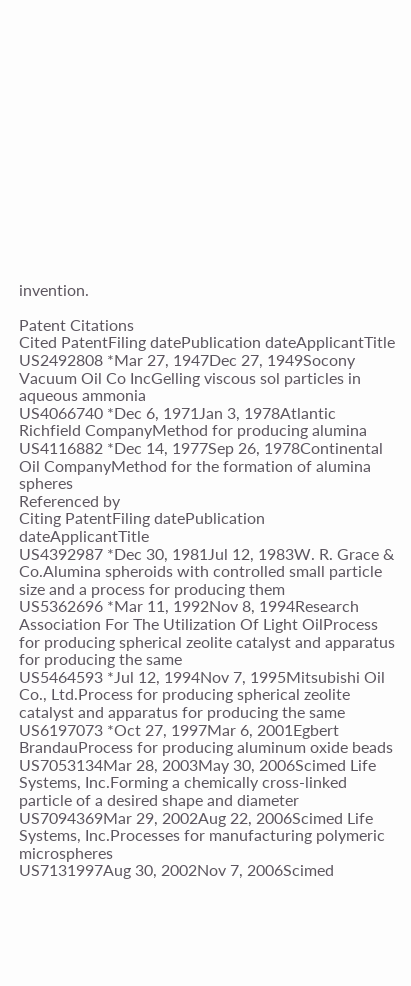invention.

Patent Citations
Cited PatentFiling datePublication dateApplicantTitle
US2492808 *Mar 27, 1947Dec 27, 1949Socony Vacuum Oil Co IncGelling viscous sol particles in aqueous ammonia
US4066740 *Dec 6, 1971Jan 3, 1978Atlantic Richfield CompanyMethod for producing alumina
US4116882 *Dec 14, 1977Sep 26, 1978Continental Oil CompanyMethod for the formation of alumina spheres
Referenced by
Citing PatentFiling datePublication dateApplicantTitle
US4392987 *Dec 30, 1981Jul 12, 1983W. R. Grace & Co.Alumina spheroids with controlled small particle size and a process for producing them
US5362696 *Mar 11, 1992Nov 8, 1994Research Association For The Utilization Of Light OilProcess for producing spherical zeolite catalyst and apparatus for producing the same
US5464593 *Jul 12, 1994Nov 7, 1995Mitsubishi Oil Co., Ltd.Process for producing spherical zeolite catalyst and apparatus for producing the same
US6197073 *Oct 27, 1997Mar 6, 2001Egbert BrandauProcess for producing aluminum oxide beads
US7053134Mar 28, 2003May 30, 2006Scimed Life Systems, Inc.Forming a chemically cross-linked particle of a desired shape and diameter
US7094369Mar 29, 2002Aug 22, 2006Scimed Life Systems, Inc.Processes for manufacturing polymeric microspheres
US7131997Aug 30, 2002Nov 7, 2006Scimed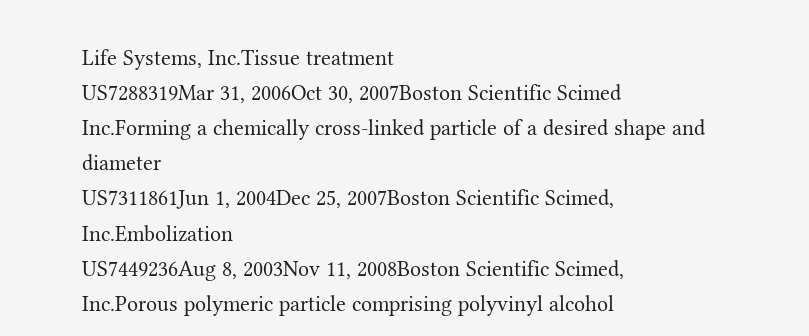Life Systems, Inc.Tissue treatment
US7288319Mar 31, 2006Oct 30, 2007Boston Scientific Scimed Inc.Forming a chemically cross-linked particle of a desired shape and diameter
US7311861Jun 1, 2004Dec 25, 2007Boston Scientific Scimed, Inc.Embolization
US7449236Aug 8, 2003Nov 11, 2008Boston Scientific Scimed, Inc.Porous polymeric particle comprising polyvinyl alcohol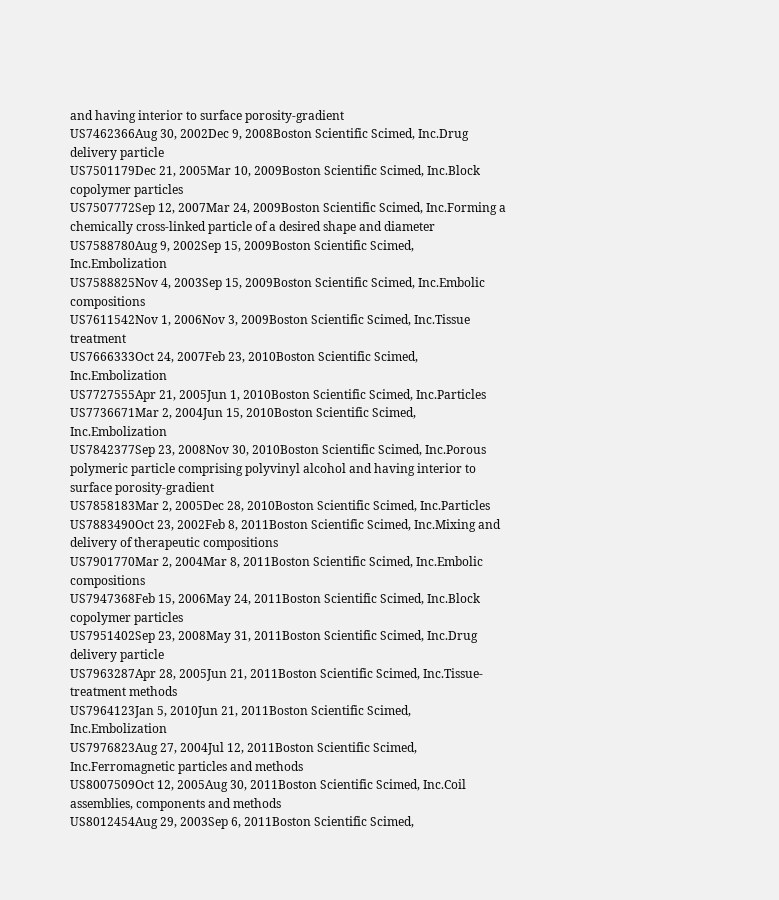and having interior to surface porosity-gradient
US7462366Aug 30, 2002Dec 9, 2008Boston Scientific Scimed, Inc.Drug delivery particle
US7501179Dec 21, 2005Mar 10, 2009Boston Scientific Scimed, Inc.Block copolymer particles
US7507772Sep 12, 2007Mar 24, 2009Boston Scientific Scimed, Inc.Forming a chemically cross-linked particle of a desired shape and diameter
US7588780Aug 9, 2002Sep 15, 2009Boston Scientific Scimed, Inc.Embolization
US7588825Nov 4, 2003Sep 15, 2009Boston Scientific Scimed, Inc.Embolic compositions
US7611542Nov 1, 2006Nov 3, 2009Boston Scientific Scimed, Inc.Tissue treatment
US7666333Oct 24, 2007Feb 23, 2010Boston Scientific Scimed, Inc.Embolization
US7727555Apr 21, 2005Jun 1, 2010Boston Scientific Scimed, Inc.Particles
US7736671Mar 2, 2004Jun 15, 2010Boston Scientific Scimed, Inc.Embolization
US7842377Sep 23, 2008Nov 30, 2010Boston Scientific Scimed, Inc.Porous polymeric particle comprising polyvinyl alcohol and having interior to surface porosity-gradient
US7858183Mar 2, 2005Dec 28, 2010Boston Scientific Scimed, Inc.Particles
US7883490Oct 23, 2002Feb 8, 2011Boston Scientific Scimed, Inc.Mixing and delivery of therapeutic compositions
US7901770Mar 2, 2004Mar 8, 2011Boston Scientific Scimed, Inc.Embolic compositions
US7947368Feb 15, 2006May 24, 2011Boston Scientific Scimed, Inc.Block copolymer particles
US7951402Sep 23, 2008May 31, 2011Boston Scientific Scimed, Inc.Drug delivery particle
US7963287Apr 28, 2005Jun 21, 2011Boston Scientific Scimed, Inc.Tissue-treatment methods
US7964123Jan 5, 2010Jun 21, 2011Boston Scientific Scimed, Inc.Embolization
US7976823Aug 27, 2004Jul 12, 2011Boston Scientific Scimed, Inc.Ferromagnetic particles and methods
US8007509Oct 12, 2005Aug 30, 2011Boston Scientific Scimed, Inc.Coil assemblies, components and methods
US8012454Aug 29, 2003Sep 6, 2011Boston Scientific Scimed,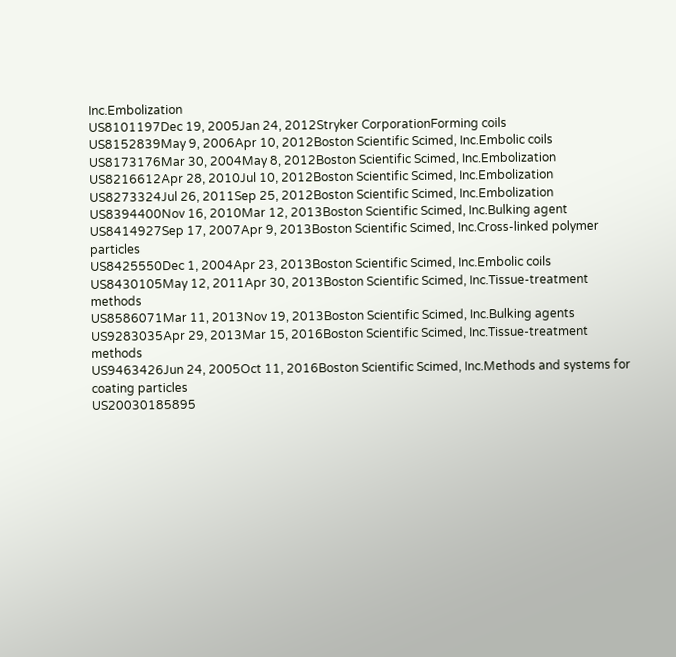Inc.Embolization
US8101197Dec 19, 2005Jan 24, 2012Stryker CorporationForming coils
US8152839May 9, 2006Apr 10, 2012Boston Scientific Scimed, Inc.Embolic coils
US8173176Mar 30, 2004May 8, 2012Boston Scientific Scimed, Inc.Embolization
US8216612Apr 28, 2010Jul 10, 2012Boston Scientific Scimed, Inc.Embolization
US8273324Jul 26, 2011Sep 25, 2012Boston Scientific Scimed, Inc.Embolization
US8394400Nov 16, 2010Mar 12, 2013Boston Scientific Scimed, Inc.Bulking agent
US8414927Sep 17, 2007Apr 9, 2013Boston Scientific Scimed, Inc.Cross-linked polymer particles
US8425550Dec 1, 2004Apr 23, 2013Boston Scientific Scimed, Inc.Embolic coils
US8430105May 12, 2011Apr 30, 2013Boston Scientific Scimed, Inc.Tissue-treatment methods
US8586071Mar 11, 2013Nov 19, 2013Boston Scientific Scimed, Inc.Bulking agents
US9283035Apr 29, 2013Mar 15, 2016Boston Scientific Scimed, Inc.Tissue-treatment methods
US9463426Jun 24, 2005Oct 11, 2016Boston Scientific Scimed, Inc.Methods and systems for coating particles
US20030185895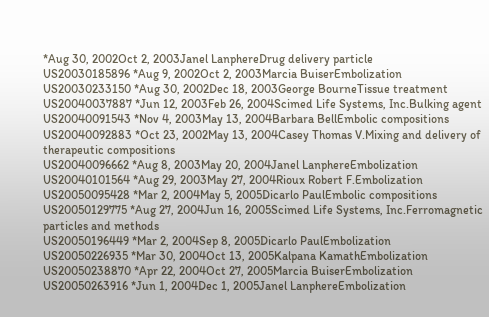*Aug 30, 2002Oct 2, 2003Janel LanphereDrug delivery particle
US20030185896 *Aug 9, 2002Oct 2, 2003Marcia BuiserEmbolization
US20030233150 *Aug 30, 2002Dec 18, 2003George BourneTissue treatment
US20040037887 *Jun 12, 2003Feb 26, 2004Scimed Life Systems, Inc.Bulking agent
US20040091543 *Nov 4, 2003May 13, 2004Barbara BellEmbolic compositions
US20040092883 *Oct 23, 2002May 13, 2004Casey Thomas V.Mixing and delivery of therapeutic compositions
US20040096662 *Aug 8, 2003May 20, 2004Janel LanphereEmbolization
US20040101564 *Aug 29, 2003May 27, 2004Rioux Robert F.Embolization
US20050095428 *Mar 2, 2004May 5, 2005Dicarlo PaulEmbolic compositions
US20050129775 *Aug 27, 2004Jun 16, 2005Scimed Life Systems, Inc.Ferromagnetic particles and methods
US20050196449 *Mar 2, 2004Sep 8, 2005Dicarlo PaulEmbolization
US20050226935 *Mar 30, 2004Oct 13, 2005Kalpana KamathEmbolization
US20050238870 *Apr 22, 2004Oct 27, 2005Marcia BuiserEmbolization
US20050263916 *Jun 1, 2004Dec 1, 2005Janel LanphereEmbolization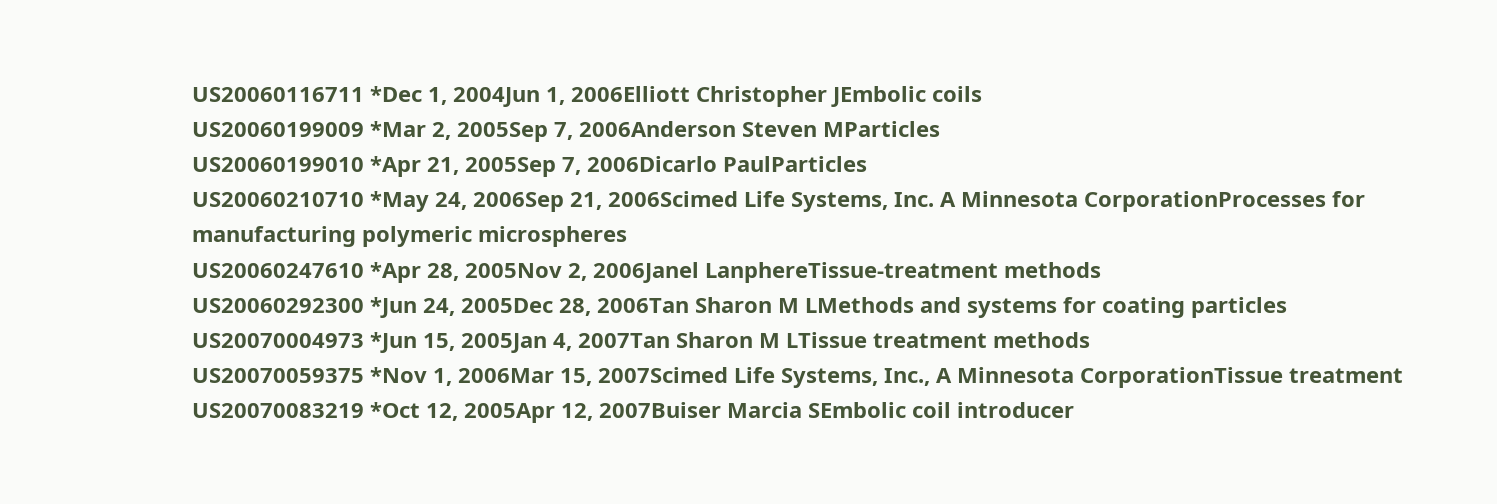US20060116711 *Dec 1, 2004Jun 1, 2006Elliott Christopher JEmbolic coils
US20060199009 *Mar 2, 2005Sep 7, 2006Anderson Steven MParticles
US20060199010 *Apr 21, 2005Sep 7, 2006Dicarlo PaulParticles
US20060210710 *May 24, 2006Sep 21, 2006Scimed Life Systems, Inc. A Minnesota CorporationProcesses for manufacturing polymeric microspheres
US20060247610 *Apr 28, 2005Nov 2, 2006Janel LanphereTissue-treatment methods
US20060292300 *Jun 24, 2005Dec 28, 2006Tan Sharon M LMethods and systems for coating particles
US20070004973 *Jun 15, 2005Jan 4, 2007Tan Sharon M LTissue treatment methods
US20070059375 *Nov 1, 2006Mar 15, 2007Scimed Life Systems, Inc., A Minnesota CorporationTissue treatment
US20070083219 *Oct 12, 2005Apr 12, 2007Buiser Marcia SEmbolic coil introducer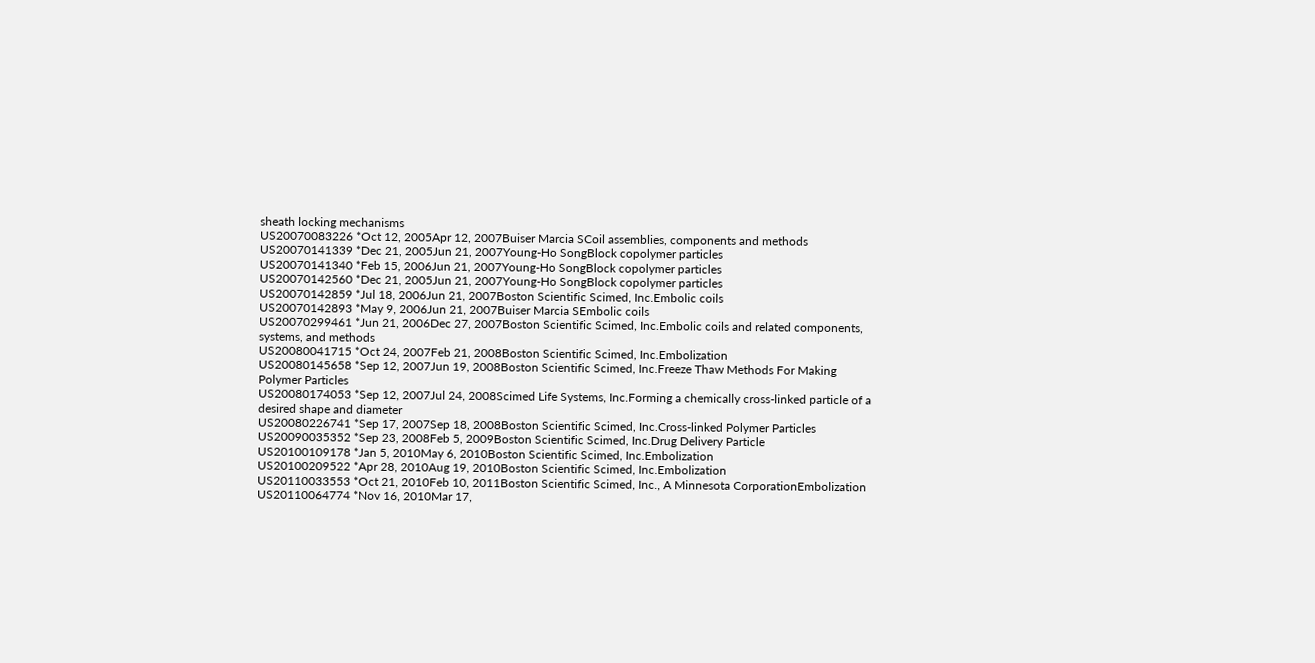sheath locking mechanisms
US20070083226 *Oct 12, 2005Apr 12, 2007Buiser Marcia SCoil assemblies, components and methods
US20070141339 *Dec 21, 2005Jun 21, 2007Young-Ho SongBlock copolymer particles
US20070141340 *Feb 15, 2006Jun 21, 2007Young-Ho SongBlock copolymer particles
US20070142560 *Dec 21, 2005Jun 21, 2007Young-Ho SongBlock copolymer particles
US20070142859 *Jul 18, 2006Jun 21, 2007Boston Scientific Scimed, Inc.Embolic coils
US20070142893 *May 9, 2006Jun 21, 2007Buiser Marcia SEmbolic coils
US20070299461 *Jun 21, 2006Dec 27, 2007Boston Scientific Scimed, Inc.Embolic coils and related components, systems, and methods
US20080041715 *Oct 24, 2007Feb 21, 2008Boston Scientific Scimed, Inc.Embolization
US20080145658 *Sep 12, 2007Jun 19, 2008Boston Scientific Scimed, Inc.Freeze Thaw Methods For Making Polymer Particles
US20080174053 *Sep 12, 2007Jul 24, 2008Scimed Life Systems, Inc.Forming a chemically cross-linked particle of a desired shape and diameter
US20080226741 *Sep 17, 2007Sep 18, 2008Boston Scientific Scimed, Inc.Cross-linked Polymer Particles
US20090035352 *Sep 23, 2008Feb 5, 2009Boston Scientific Scimed, Inc.Drug Delivery Particle
US20100109178 *Jan 5, 2010May 6, 2010Boston Scientific Scimed, Inc.Embolization
US20100209522 *Apr 28, 2010Aug 19, 2010Boston Scientific Scimed, Inc.Embolization
US20110033553 *Oct 21, 2010Feb 10, 2011Boston Scientific Scimed, Inc., A Minnesota CorporationEmbolization
US20110064774 *Nov 16, 2010Mar 17,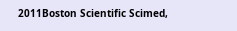2011Boston Scientific Scimed,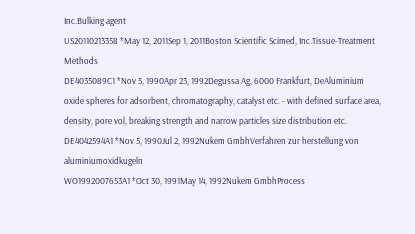Inc.Bulking agent
US20110213358 *May 12, 2011Sep 1, 2011Boston Scientific Scimed, Inc.Tissue-Treatment Methods
DE4035089C1 *Nov 5, 1990Apr 23, 1992Degussa Ag, 6000 Frankfurt, DeAluminium oxide spheres for adsorbent, chromatography, catalyst etc. - with defined surface area, density, pore vol, breaking strength and narrow particles size distribution etc.
DE4042594A1 *Nov 5, 1990Jul 2, 1992Nukem GmbhVerfahren zur herstellung von aluminiumoxidkugeln
WO1992007653A1 *Oct 30, 1991May 14, 1992Nukem GmbhProcess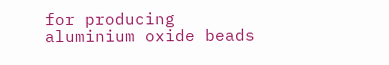for producing aluminium oxide beads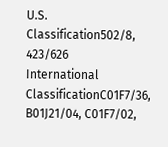U.S. Classification502/8, 423/626
International ClassificationC01F7/36, B01J21/04, C01F7/02,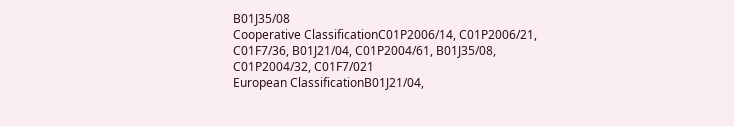B01J35/08
Cooperative ClassificationC01P2006/14, C01P2006/21, C01F7/36, B01J21/04, C01P2004/61, B01J35/08, C01P2004/32, C01F7/021
European ClassificationB01J21/04,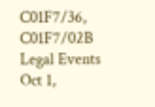C01F7/36, C01F7/02B
Legal Events
Oct 1,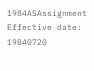1984ASAssignment
Effective date: 19840720